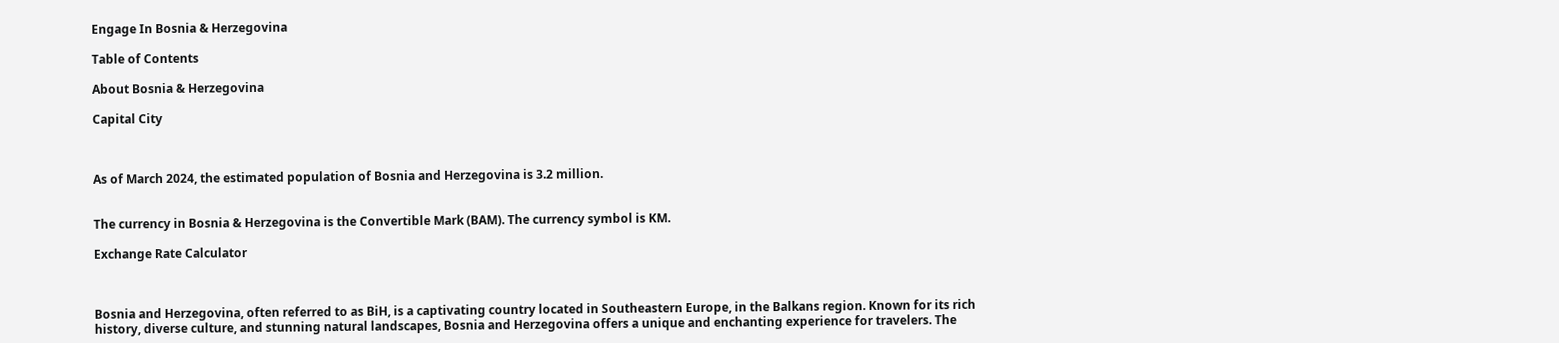Engage In Bosnia & Herzegovina

Table of Contents

About Bosnia & Herzegovina

Capital City



As of March 2024, the estimated population of Bosnia and Herzegovina is 3.2 million.


The currency in Bosnia & Herzegovina is the Convertible Mark (BAM). The currency symbol is KM.

Exchange Rate Calculator



Bosnia and Herzegovina, often referred to as BiH, is a captivating country located in Southeastern Europe, in the Balkans region. Known for its rich history, diverse culture, and stunning natural landscapes, Bosnia and Herzegovina offers a unique and enchanting experience for travelers. The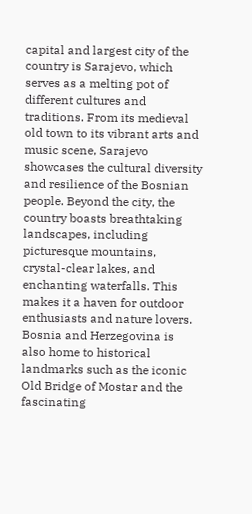capital and largest city of the country is Sarajevo, which serves as a melting pot of different cultures and traditions. From its medieval old town to its vibrant arts and music scene, Sarajevo showcases the cultural diversity and resilience of the Bosnian people. Beyond the city, the country boasts breathtaking landscapes, including picturesque mountains, crystal-clear lakes, and enchanting waterfalls. This makes it a haven for outdoor enthusiasts and nature lovers. Bosnia and Herzegovina is also home to historical landmarks such as the iconic Old Bridge of Mostar and the fascinating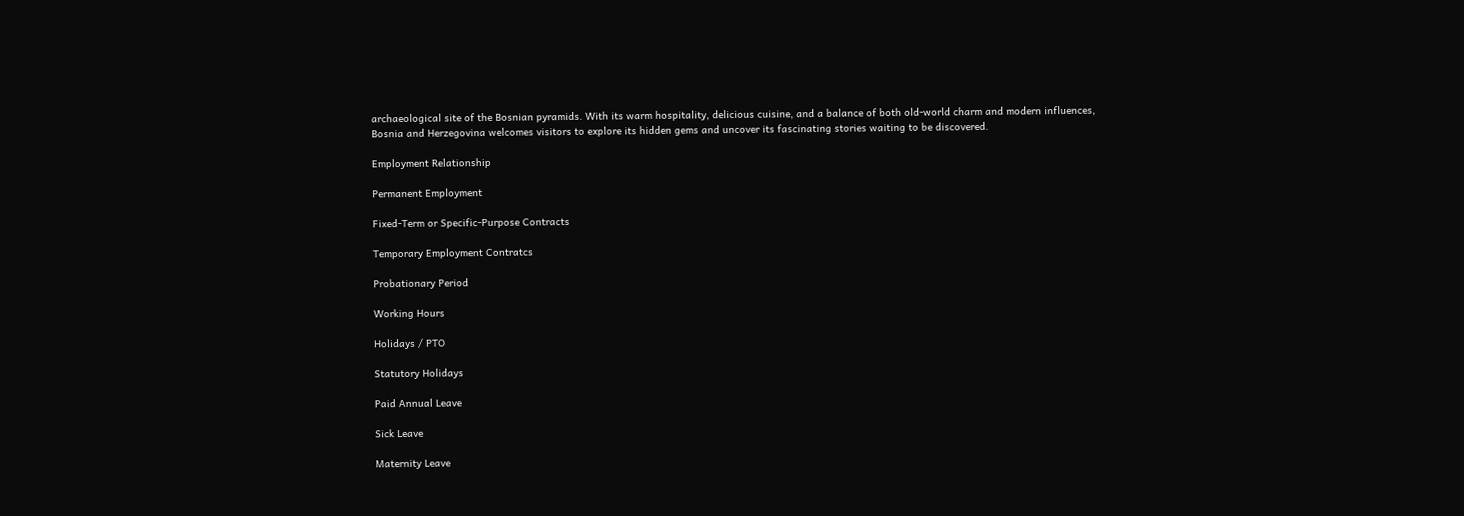archaeological site of the Bosnian pyramids. With its warm hospitality, delicious cuisine, and a balance of both old-world charm and modern influences, Bosnia and Herzegovina welcomes visitors to explore its hidden gems and uncover its fascinating stories waiting to be discovered.

Employment Relationship

Permanent Employment

Fixed-Term or Specific-Purpose Contracts

Temporary Employment Contratcs

Probationary Period

Working Hours

Holidays / PTO

Statutory Holidays

Paid Annual Leave

Sick Leave

Maternity Leave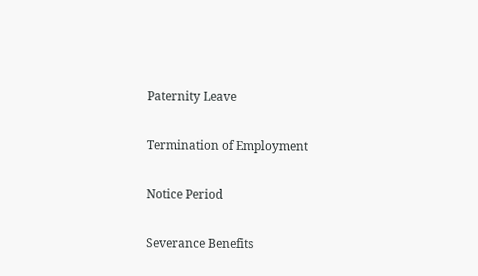Paternity Leave

Termination of Employment

Notice Period

Severance Benefits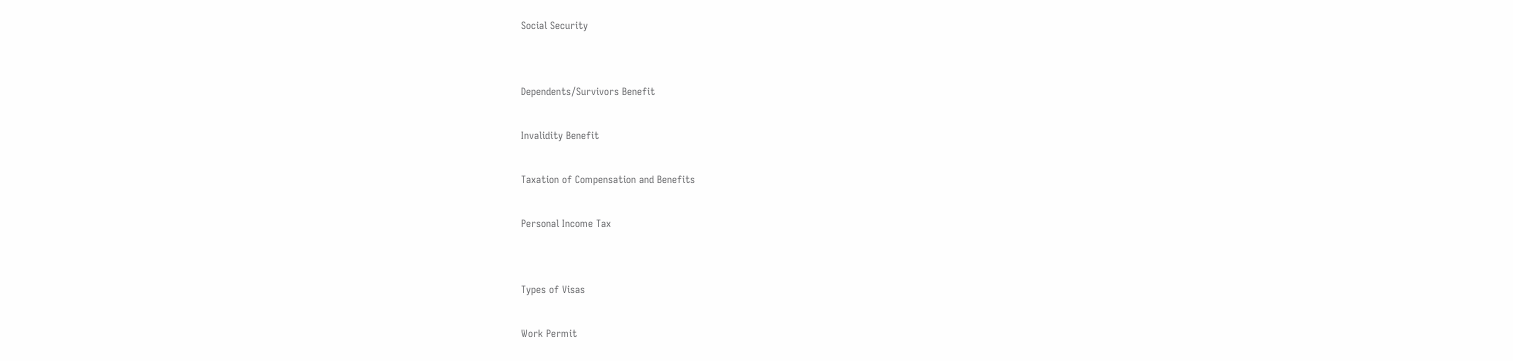Social Security


Dependents/Survivors Benefit

Invalidity Benefit

Taxation of Compensation and Benefits

Personal Income Tax


Types of Visas

Work Permit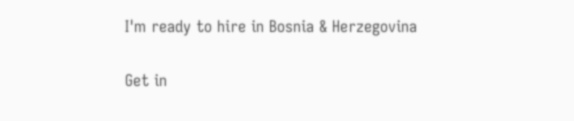I'm ready to hire in Bosnia & Herzegovina

Get in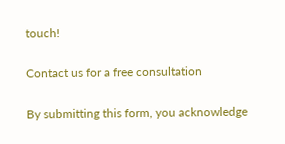touch!

Contact us for a free consultation

By submitting this form, you acknowledge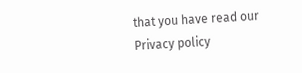that you have read our Privacy policy